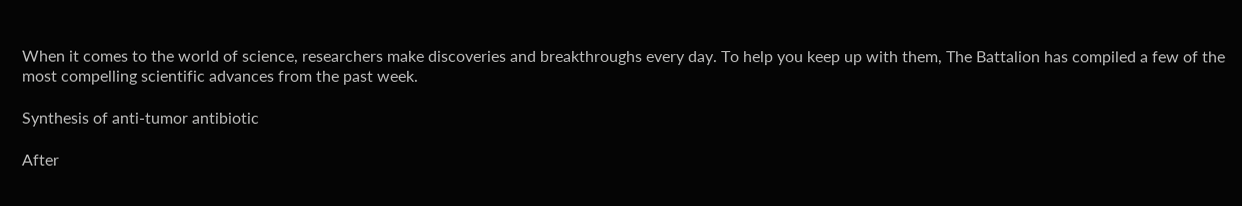When it comes to the world of science, researchers make discoveries and breakthroughs every day. To help you keep up with them, The Battalion has compiled a few of the most compelling scientific advances from the past week.

Synthesis of anti-tumor antibiotic

After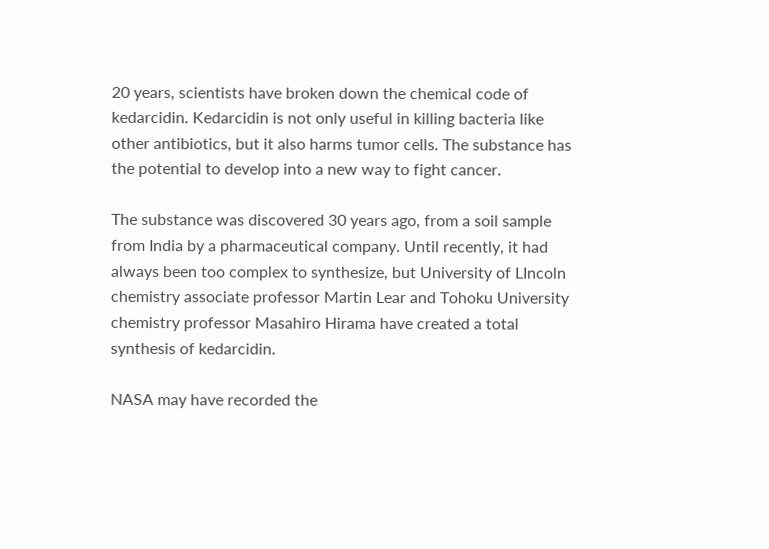20 years, scientists have broken down the chemical code of kedarcidin. Kedarcidin is not only useful in killing bacteria like other antibiotics, but it also harms tumor cells. The substance has the potential to develop into a new way to fight cancer.

The substance was discovered 30 years ago, from a soil sample from India by a pharmaceutical company. Until recently, it had always been too complex to synthesize, but University of LIncoln chemistry associate professor Martin Lear and Tohoku University chemistry professor Masahiro Hirama have created a total synthesis of kedarcidin.

NASA may have recorded the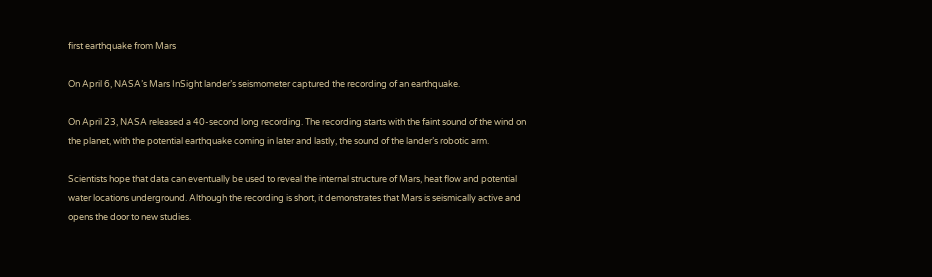first earthquake from Mars

On April 6, NASA’s Mars InSight lander’s seismometer captured the recording of an earthquake.

On April 23, NASA released a 40-second long recording. The recording starts with the faint sound of the wind on the planet, with the potential earthquake coming in later and lastly, the sound of the lander’s robotic arm.

Scientists hope that data can eventually be used to reveal the internal structure of Mars, heat flow and potential water locations underground. Although the recording is short, it demonstrates that Mars is seismically active and opens the door to new studies.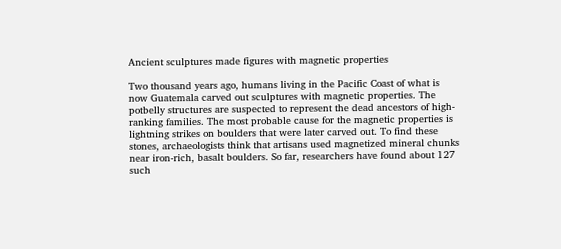Ancient sculptures made figures with magnetic properties

Two thousand years ago, humans living in the Pacific Coast of what is now Guatemala carved out sculptures with magnetic properties. The potbelly structures are suspected to represent the dead ancestors of high-ranking families. The most probable cause for the magnetic properties is lightning strikes on boulders that were later carved out. To find these stones, archaeologists think that artisans used magnetized mineral chunks near iron-rich, basalt boulders. So far, researchers have found about 127 such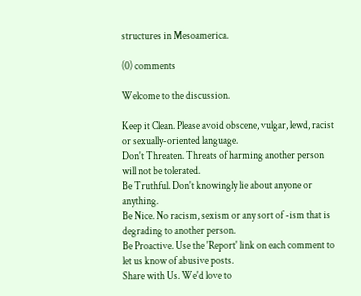structures in Mesoamerica.

(0) comments

Welcome to the discussion.

Keep it Clean. Please avoid obscene, vulgar, lewd, racist or sexually-oriented language.
Don't Threaten. Threats of harming another person will not be tolerated.
Be Truthful. Don't knowingly lie about anyone or anything.
Be Nice. No racism, sexism or any sort of -ism that is degrading to another person.
Be Proactive. Use the 'Report' link on each comment to let us know of abusive posts.
Share with Us. We'd love to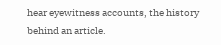hear eyewitness accounts, the history behind an article.